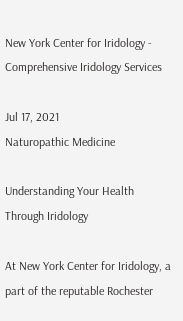New York Center for Iridology - Comprehensive Iridology Services

Jul 17, 2021
Naturopathic Medicine

Understanding Your Health Through Iridology

At New York Center for Iridology, a part of the reputable Rochester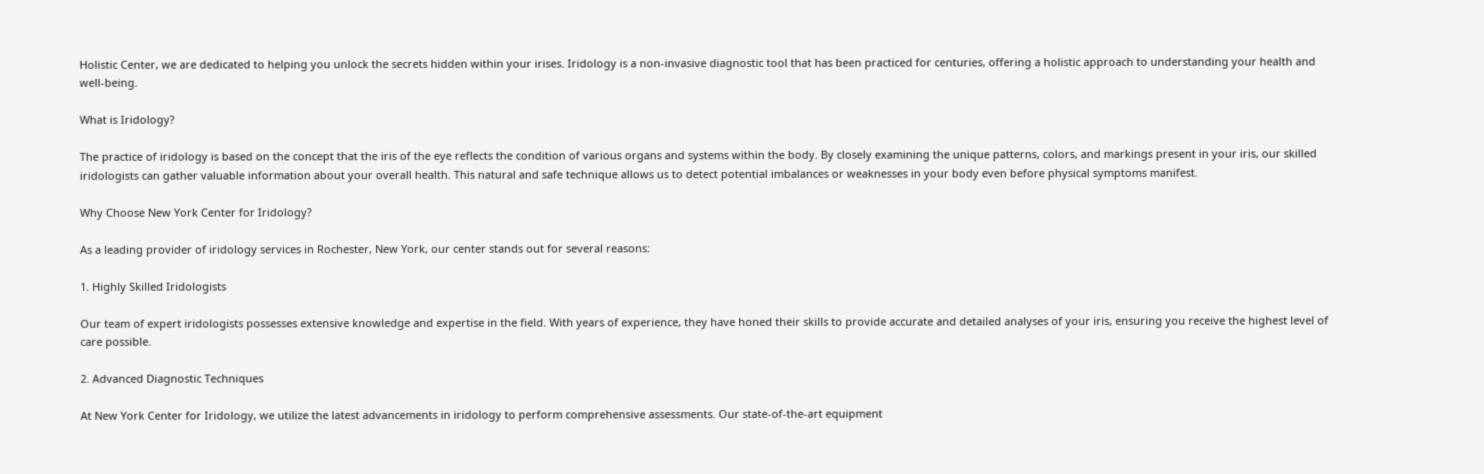Holistic Center, we are dedicated to helping you unlock the secrets hidden within your irises. Iridology is a non-invasive diagnostic tool that has been practiced for centuries, offering a holistic approach to understanding your health and well-being.

What is Iridology?

The practice of iridology is based on the concept that the iris of the eye reflects the condition of various organs and systems within the body. By closely examining the unique patterns, colors, and markings present in your iris, our skilled iridologists can gather valuable information about your overall health. This natural and safe technique allows us to detect potential imbalances or weaknesses in your body even before physical symptoms manifest.

Why Choose New York Center for Iridology?

As a leading provider of iridology services in Rochester, New York, our center stands out for several reasons:

1. Highly Skilled Iridologists

Our team of expert iridologists possesses extensive knowledge and expertise in the field. With years of experience, they have honed their skills to provide accurate and detailed analyses of your iris, ensuring you receive the highest level of care possible.

2. Advanced Diagnostic Techniques

At New York Center for Iridology, we utilize the latest advancements in iridology to perform comprehensive assessments. Our state-of-the-art equipment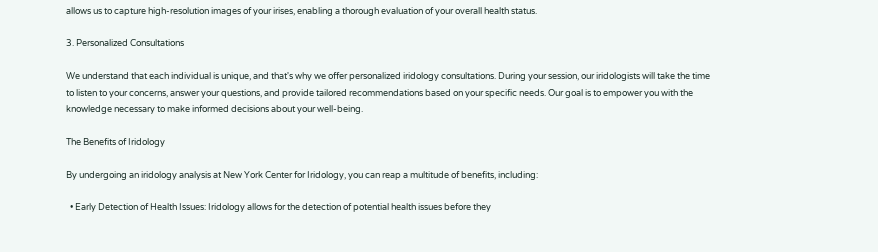allows us to capture high-resolution images of your irises, enabling a thorough evaluation of your overall health status.

3. Personalized Consultations

We understand that each individual is unique, and that's why we offer personalized iridology consultations. During your session, our iridologists will take the time to listen to your concerns, answer your questions, and provide tailored recommendations based on your specific needs. Our goal is to empower you with the knowledge necessary to make informed decisions about your well-being.

The Benefits of Iridology

By undergoing an iridology analysis at New York Center for Iridology, you can reap a multitude of benefits, including:

  • Early Detection of Health Issues: Iridology allows for the detection of potential health issues before they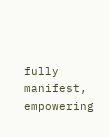fully manifest, empowering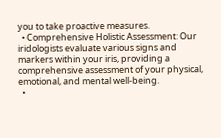you to take proactive measures.
  • Comprehensive Holistic Assessment: Our iridologists evaluate various signs and markers within your iris, providing a comprehensive assessment of your physical, emotional, and mental well-being.
  •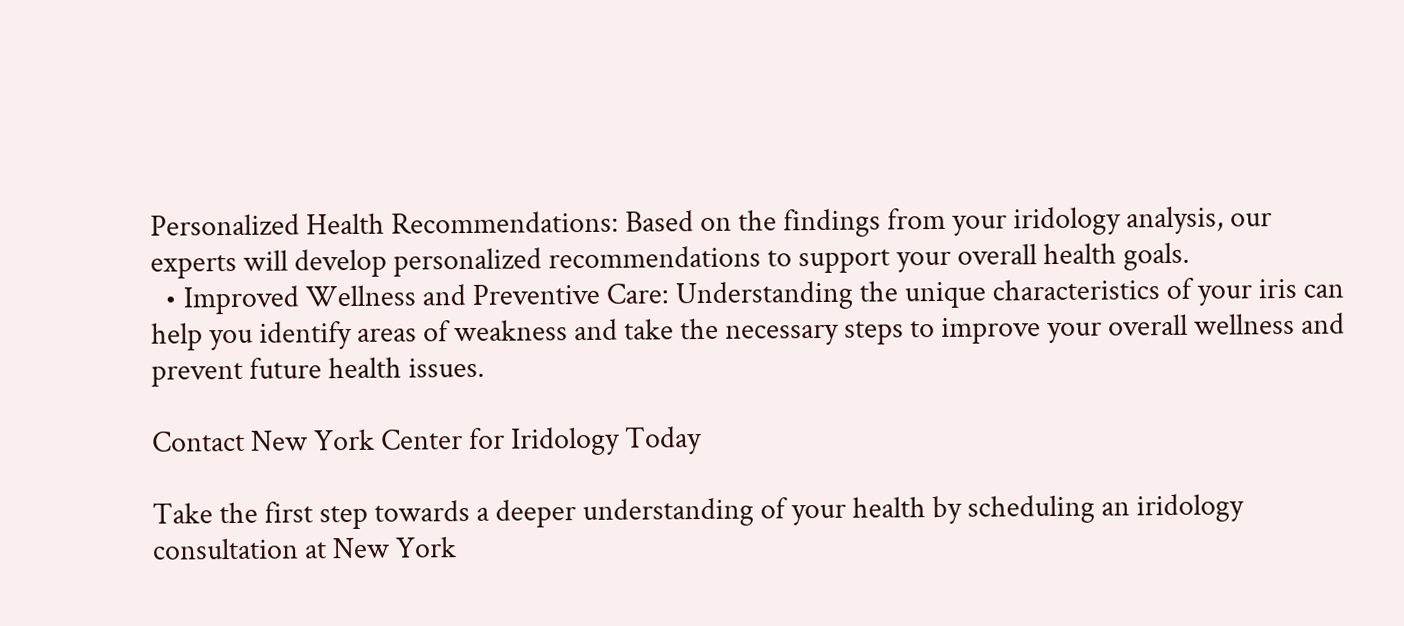Personalized Health Recommendations: Based on the findings from your iridology analysis, our experts will develop personalized recommendations to support your overall health goals.
  • Improved Wellness and Preventive Care: Understanding the unique characteristics of your iris can help you identify areas of weakness and take the necessary steps to improve your overall wellness and prevent future health issues.

Contact New York Center for Iridology Today

Take the first step towards a deeper understanding of your health by scheduling an iridology consultation at New York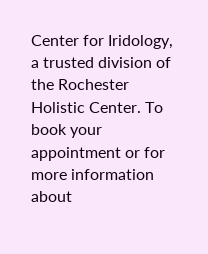Center for Iridology, a trusted division of the Rochester Holistic Center. To book your appointment or for more information about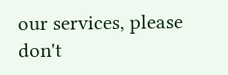our services, please don't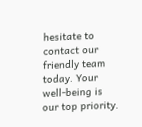hesitate to contact our friendly team today. Your well-being is our top priority.